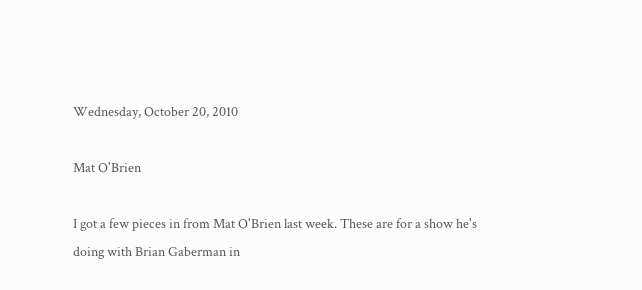Wednesday, October 20, 2010

Mat O'Brien

I got a few pieces in from Mat O'Brien last week. These are for a show he's doing with Brian Gaberman in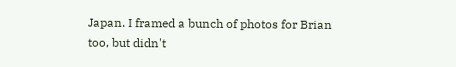Japan. I framed a bunch of photos for Brian too, but didn't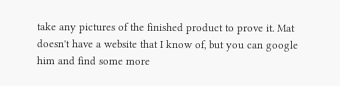take any pictures of the finished product to prove it. Mat doesn't have a website that I know of, but you can google him and find some more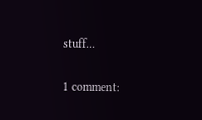stuff...

1 comment: